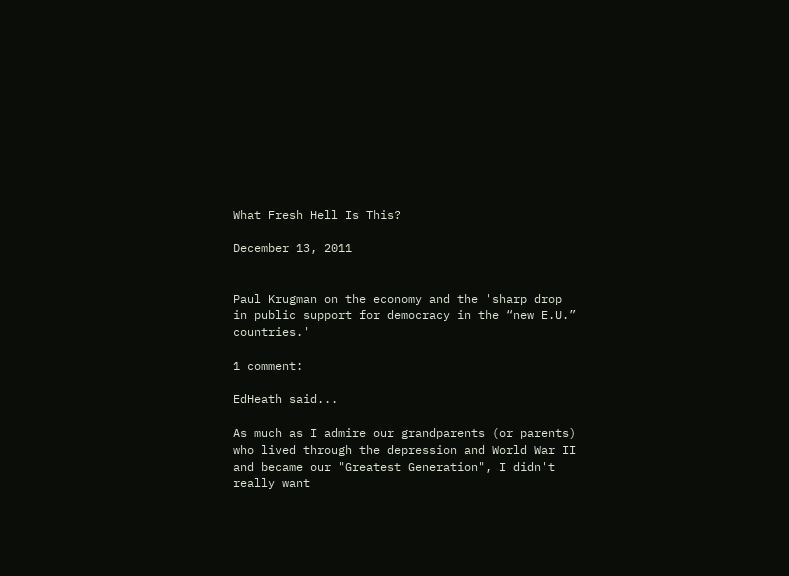What Fresh Hell Is This?

December 13, 2011


Paul Krugman on the economy and the 'sharp drop in public support for democracy in the “new E.U.” countries.'

1 comment:

EdHeath said...

As much as I admire our grandparents (or parents) who lived through the depression and World War II and became our "Greatest Generation", I didn't really want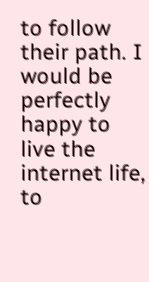to follow their path. I would be perfectly happy to live the internet life, to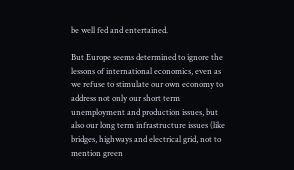be well fed and entertained.

But Europe seems determined to ignore the lessons of international economics, even as we refuse to stimulate our own economy to address not only our short term unemployment and production issues, but also our long term infrastructure issues (like bridges, highways and electrical grid, not to mention green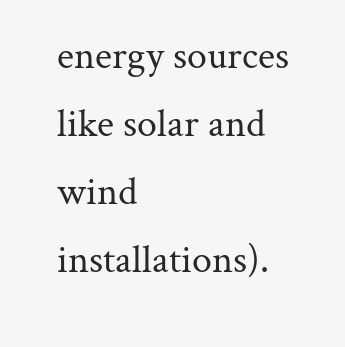energy sources like solar and wind installations).